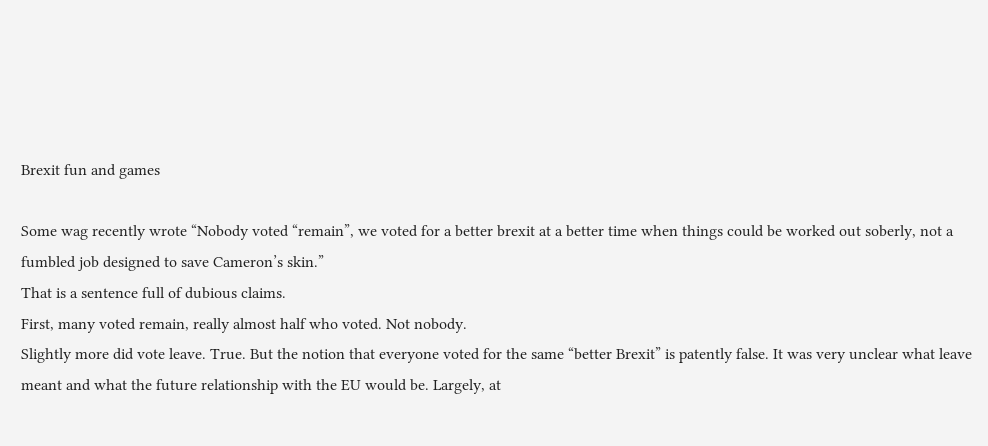Brexit fun and games

Some wag recently wrote “Nobody voted “remain”, we voted for a better brexit at a better time when things could be worked out soberly, not a fumbled job designed to save Cameron’s skin.”
That is a sentence full of dubious claims.
First, many voted remain, really almost half who voted. Not nobody.
Slightly more did vote leave. True. But the notion that everyone voted for the same “better Brexit” is patently false. It was very unclear what leave meant and what the future relationship with the EU would be. Largely, at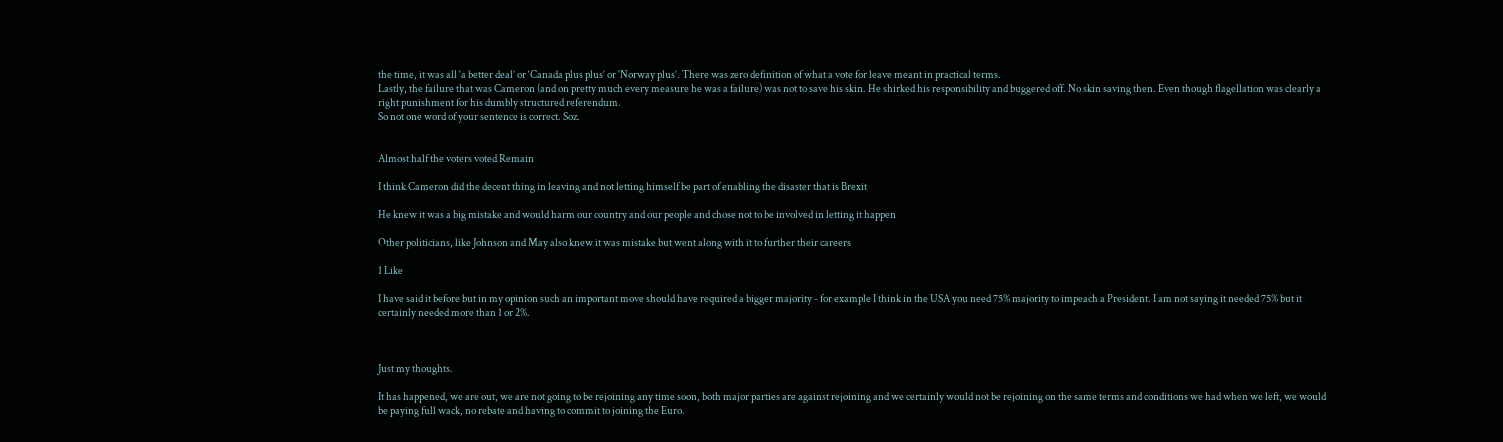the time, it was all ‘a better deal’ or ‘Canada plus plus’ or ‘Norway plus’. There was zero definition of what a vote for leave meant in practical terms.
Lastly, the failure that was Cameron (and on pretty much every measure he was a failure) was not to save his skin. He shirked his responsibility and buggered off. No skin saving then. Even though flagellation was clearly a right punishment for his dumbly structured referendum.
So not one word of your sentence is correct. Soz.


Almost half the voters voted Remain

I think Cameron did the decent thing in leaving and not letting himself be part of enabling the disaster that is Brexit

He knew it was a big mistake and would harm our country and our people and chose not to be involved in letting it happen

Other politicians, like Johnson and May also knew it was mistake but went along with it to further their careers

1 Like

I have said it before but in my opinion such an important move should have required a bigger majority - for example I think in the USA you need 75% majority to impeach a President. I am not saying it needed 75% but it certainly needed more than 1 or 2%.



Just my thoughts.

It has happened, we are out, we are not going to be rejoining any time soon, both major parties are against rejoining and we certainly would not be rejoining on the same terms and conditions we had when we left, we would be paying full wack, no rebate and having to commit to joining the Euro.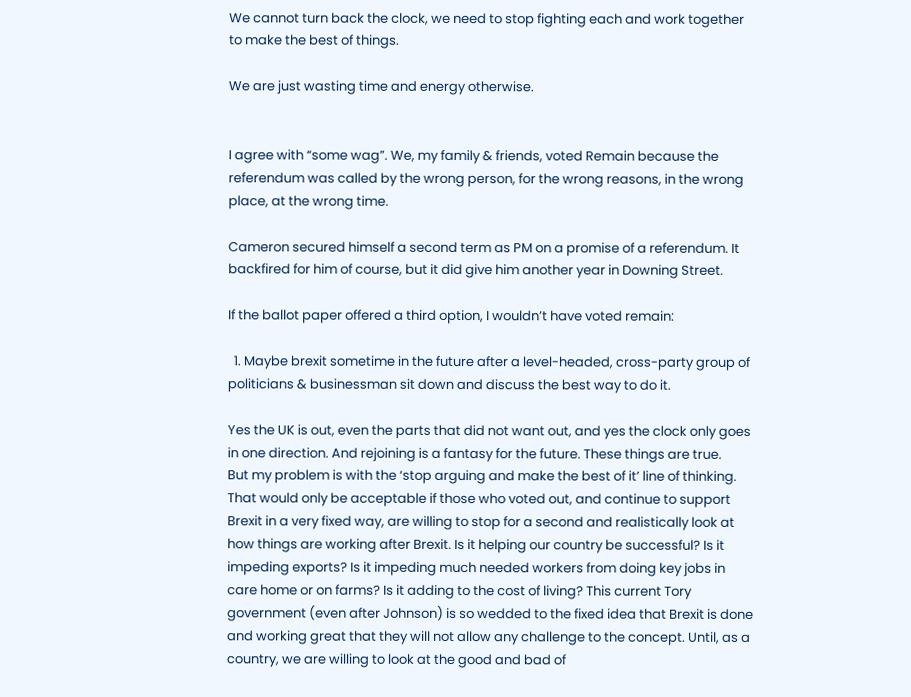We cannot turn back the clock, we need to stop fighting each and work together to make the best of things.

We are just wasting time and energy otherwise.


I agree with “some wag”. We, my family & friends, voted Remain because the referendum was called by the wrong person, for the wrong reasons, in the wrong place, at the wrong time.

Cameron secured himself a second term as PM on a promise of a referendum. It backfired for him of course, but it did give him another year in Downing Street.

If the ballot paper offered a third option, I wouldn’t have voted remain:

  1. Maybe brexit sometime in the future after a level-headed, cross-party group of politicians & businessman sit down and discuss the best way to do it.

Yes the UK is out, even the parts that did not want out, and yes the clock only goes in one direction. And rejoining is a fantasy for the future. These things are true.
But my problem is with the ‘stop arguing and make the best of it’ line of thinking. That would only be acceptable if those who voted out, and continue to support Brexit in a very fixed way, are willing to stop for a second and realistically look at how things are working after Brexit. Is it helping our country be successful? Is it impeding exports? Is it impeding much needed workers from doing key jobs in care home or on farms? Is it adding to the cost of living? This current Tory government (even after Johnson) is so wedded to the fixed idea that Brexit is done and working great that they will not allow any challenge to the concept. Until, as a country, we are willing to look at the good and bad of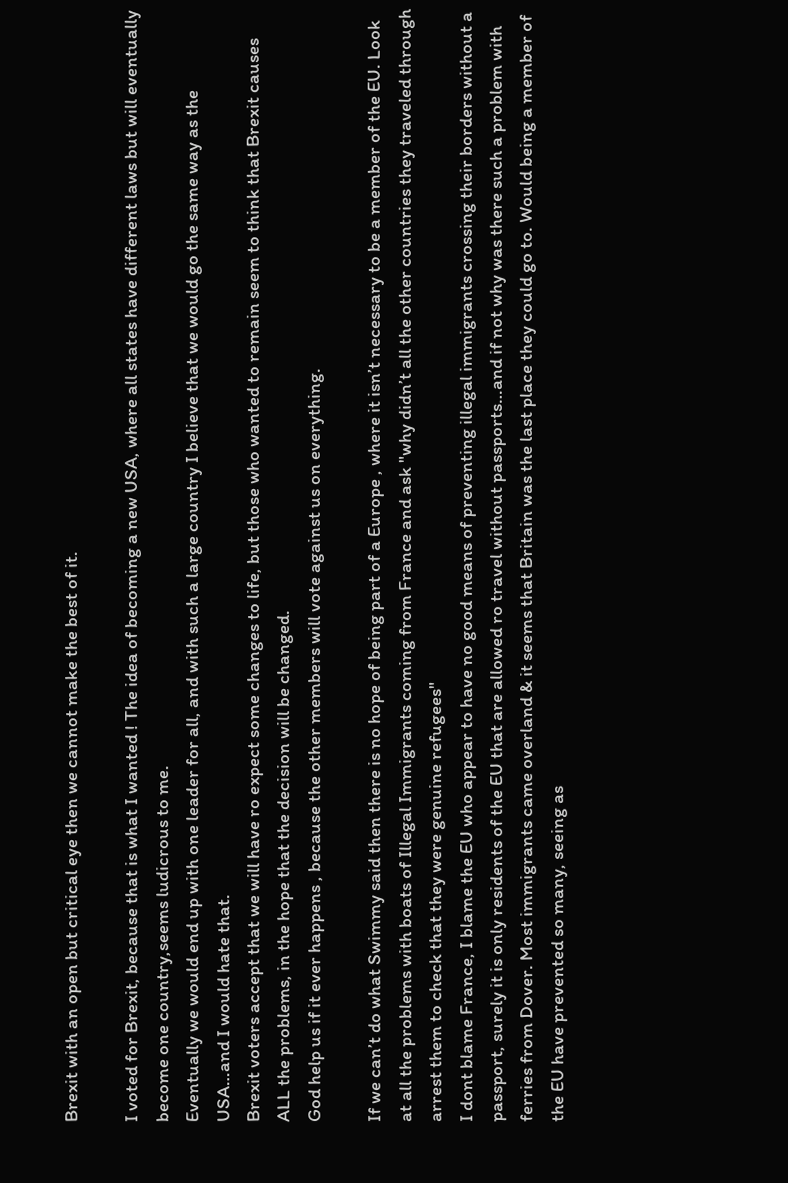Brexit with an open but critical eye then we cannot make the best of it.

I voted for Brexit, because that is what I wanted ! The idea of becoming a new USA, where all states have different laws but will eventually become one country,seems ludicrous to me.
Eventually we would end up with one leader for all, and with such a large country I believe that we would go the same way as the USA…and I would hate that.
Brexit voters accept that we will have ro expect some changes to life, but those who wanted to remain seem to think that Brexit causes ALL the problems, in the hope that the decision will be changed.
God help us if it ever happens , because the other members will vote against us on everything.

If we can’t do what Swimmy said then there is no hope of being part of a Europe , where it isn’t necessary to be a member of the EU. Look at all the problems with boats of Illegal Immigrants coming from France and ask "why didn’t all the other countries they traveled through arrest them to check that they were genuine refugees"
I dont blame France, I blame the EU who appear to have no good means of preventing illegal immigrants crossing their borders without a passport, surely it is only residents of the EU that are allowed ro travel without passports…and if not why was there such a problem with ferries from Dover. Most immigrants came overland & it seems that Britain was the last place they could go to. Would being a member of the EU have prevented so many, seeing as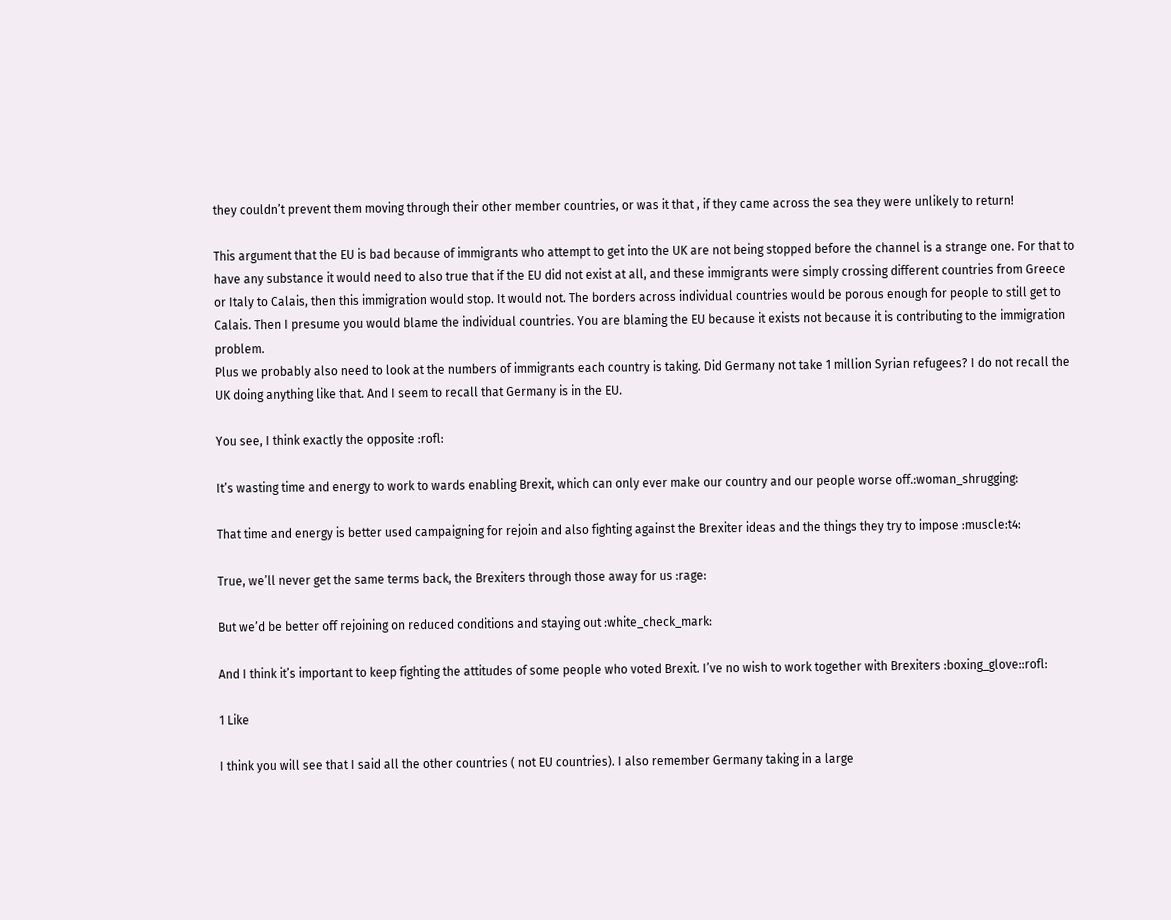they couldn’t prevent them moving through their other member countries, or was it that , if they came across the sea they were unlikely to return!

This argument that the EU is bad because of immigrants who attempt to get into the UK are not being stopped before the channel is a strange one. For that to have any substance it would need to also true that if the EU did not exist at all, and these immigrants were simply crossing different countries from Greece or Italy to Calais, then this immigration would stop. It would not. The borders across individual countries would be porous enough for people to still get to Calais. Then I presume you would blame the individual countries. You are blaming the EU because it exists not because it is contributing to the immigration problem.
Plus we probably also need to look at the numbers of immigrants each country is taking. Did Germany not take 1 million Syrian refugees? I do not recall the UK doing anything like that. And I seem to recall that Germany is in the EU.

You see, I think exactly the opposite :rofl:

It’s wasting time and energy to work to wards enabling Brexit, which can only ever make our country and our people worse off.:woman_shrugging:

That time and energy is better used campaigning for rejoin and also fighting against the Brexiter ideas and the things they try to impose :muscle:t4:

True, we’ll never get the same terms back, the Brexiters through those away for us :rage:

But we’d be better off rejoining on reduced conditions and staying out :white_check_mark:

And I think it’s important to keep fighting the attitudes of some people who voted Brexit. I’ve no wish to work together with Brexiters :boxing_glove::rofl:

1 Like

I think you will see that I said all the other countries ( not EU countries). I also remember Germany taking in a large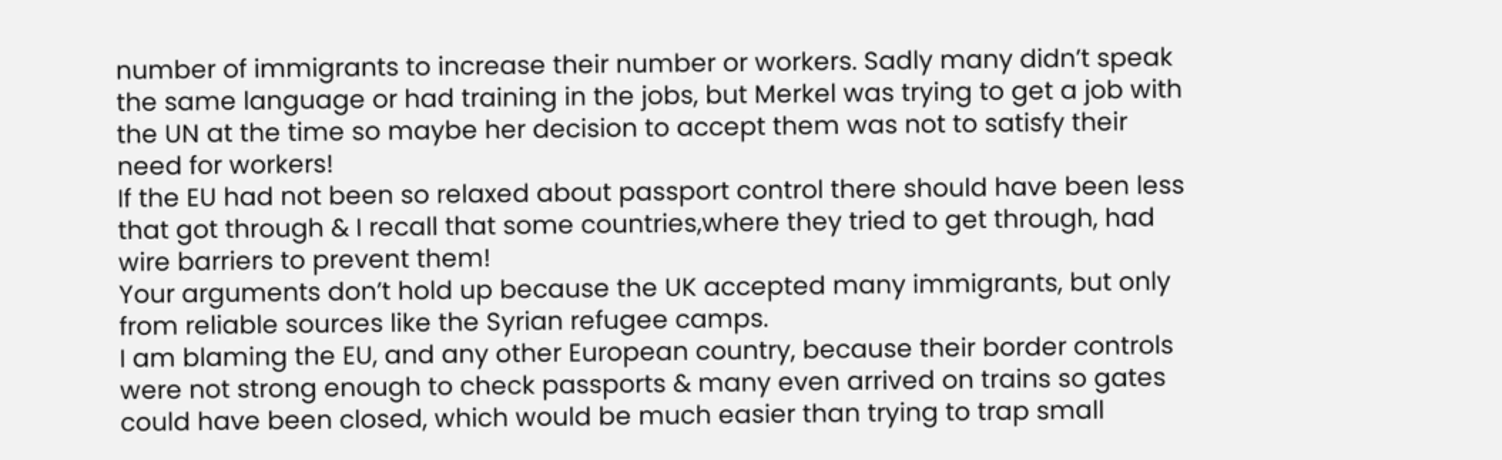number of immigrants to increase their number or workers. Sadly many didn’t speak the same language or had training in the jobs, but Merkel was trying to get a job with the UN at the time so maybe her decision to accept them was not to satisfy their need for workers!
If the EU had not been so relaxed about passport control there should have been less that got through & I recall that some countries,where they tried to get through, had wire barriers to prevent them!
Your arguments don’t hold up because the UK accepted many immigrants, but only from reliable sources like the Syrian refugee camps.
I am blaming the EU, and any other European country, because their border controls were not strong enough to check passports & many even arrived on trains so gates could have been closed, which would be much easier than trying to trap small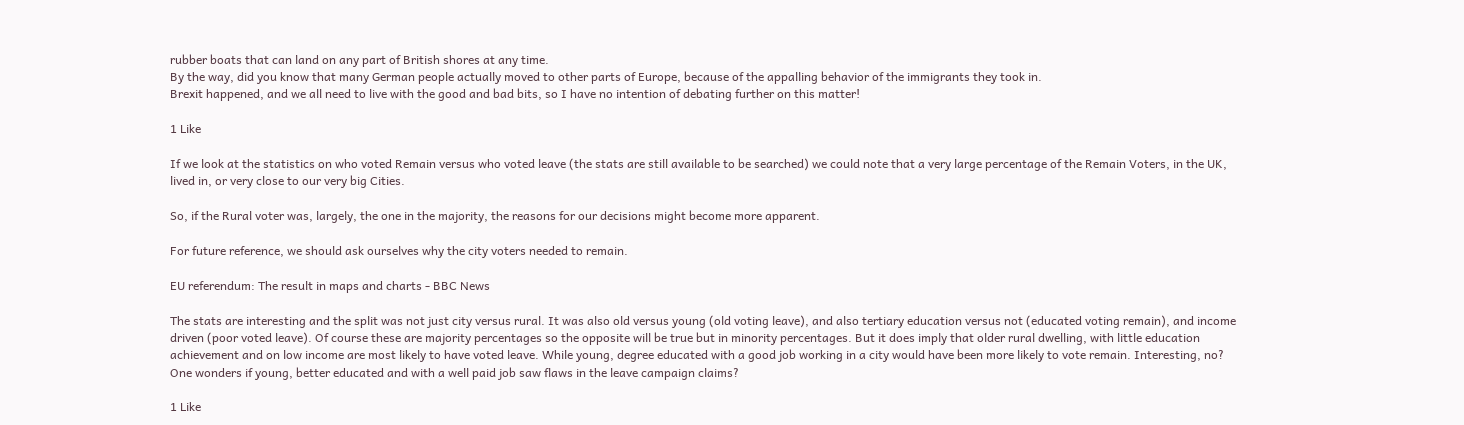rubber boats that can land on any part of British shores at any time.
By the way, did you know that many German people actually moved to other parts of Europe, because of the appalling behavior of the immigrants they took in.
Brexit happened, and we all need to live with the good and bad bits, so I have no intention of debating further on this matter!

1 Like

If we look at the statistics on who voted Remain versus who voted leave (the stats are still available to be searched) we could note that a very large percentage of the Remain Voters, in the UK, lived in, or very close to our very big Cities.

So, if the Rural voter was, largely, the one in the majority, the reasons for our decisions might become more apparent.

For future reference, we should ask ourselves why the city voters needed to remain.

EU referendum: The result in maps and charts - BBC News

The stats are interesting and the split was not just city versus rural. It was also old versus young (old voting leave), and also tertiary education versus not (educated voting remain), and income driven (poor voted leave). Of course these are majority percentages so the opposite will be true but in minority percentages. But it does imply that older rural dwelling, with little education achievement and on low income are most likely to have voted leave. While young, degree educated with a good job working in a city would have been more likely to vote remain. Interesting, no? One wonders if young, better educated and with a well paid job saw flaws in the leave campaign claims?

1 Like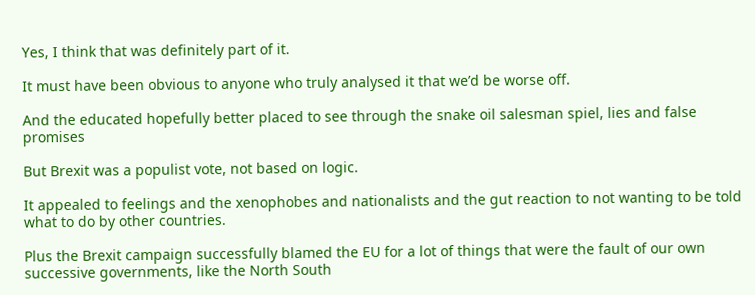Yes, I think that was definitely part of it.

It must have been obvious to anyone who truly analysed it that we’d be worse off.

And the educated hopefully better placed to see through the snake oil salesman spiel, lies and false promises

But Brexit was a populist vote, not based on logic.

It appealed to feelings and the xenophobes and nationalists and the gut reaction to not wanting to be told what to do by other countries.

Plus the Brexit campaign successfully blamed the EU for a lot of things that were the fault of our own successive governments, like the North South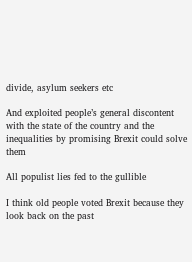divide, asylum seekers etc

And exploited people’s general discontent with the state of the country and the inequalities by promising Brexit could solve them

All populist lies fed to the gullible

I think old people voted Brexit because they look back on the past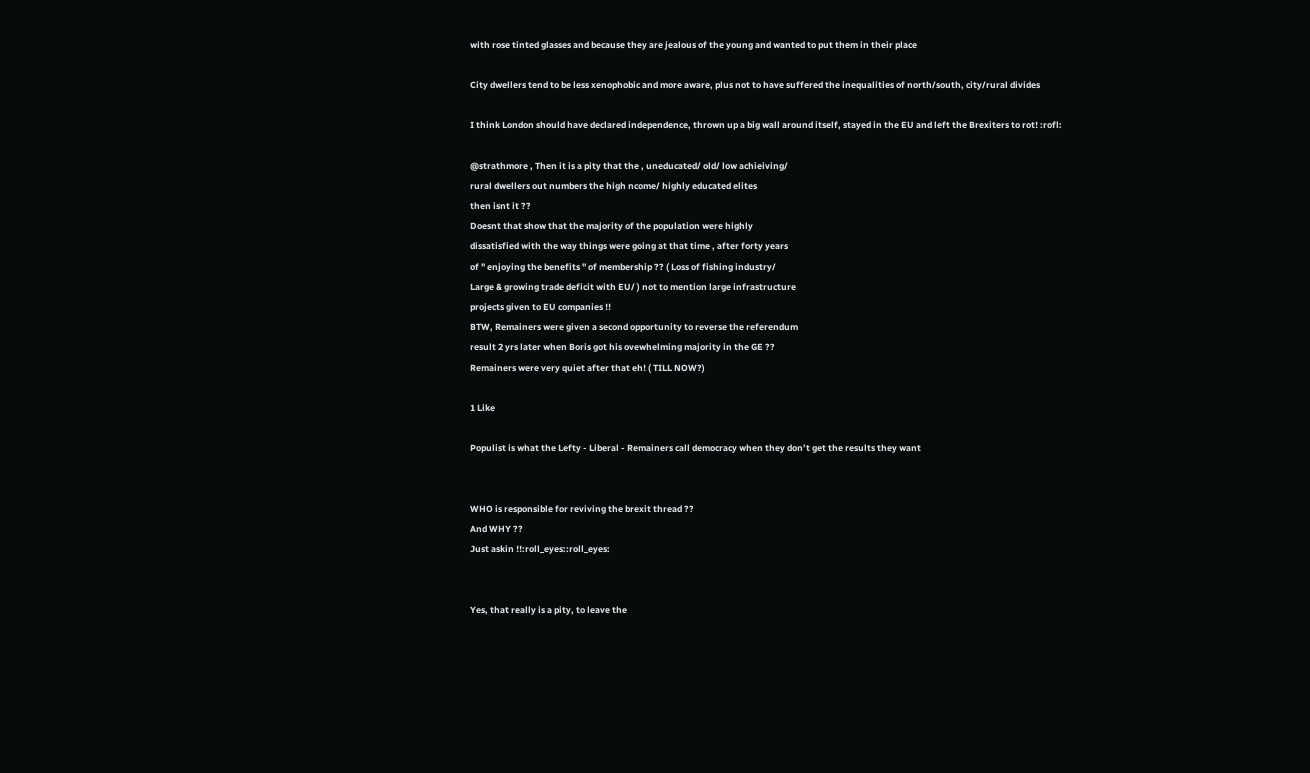with rose tinted glasses and because they are jealous of the young and wanted to put them in their place

City dwellers tend to be less xenophobic and more aware, plus not to have suffered the inequalities of north/south, city/rural divides

I think London should have declared independence, thrown up a big wall around itself, stayed in the EU and left the Brexiters to rot! :rofl:

@strathmore , Then it is a pity that the , uneducated/ old/ low achieiving/
rural dwellers out numbers the high ncome/ highly educated elites
then isnt it ??
Doesnt that show that the majority of the population were highly
dissatisfied with the way things were going at that time , after forty years
of " enjoying the benefits " of membership ?? ( Loss of fishing industry/
Large & growing trade deficit with EU/ ) not to mention large infrastructure
projects given to EU companies !!
BTW, Remainers were given a second opportunity to reverse the referendum
result 2 yrs later when Boris got his ovewhelming majority in the GE ??
Remainers were very quiet after that eh! ( TILL NOW?)

1 Like

Populist is what the Lefty - Liberal - Remainers call democracy when they don’t get the results they want


WHO is responsible for reviving the brexit thread ??
And WHY ??
Just askin !!:roll_eyes::roll_eyes:


Yes, that really is a pity, to leave the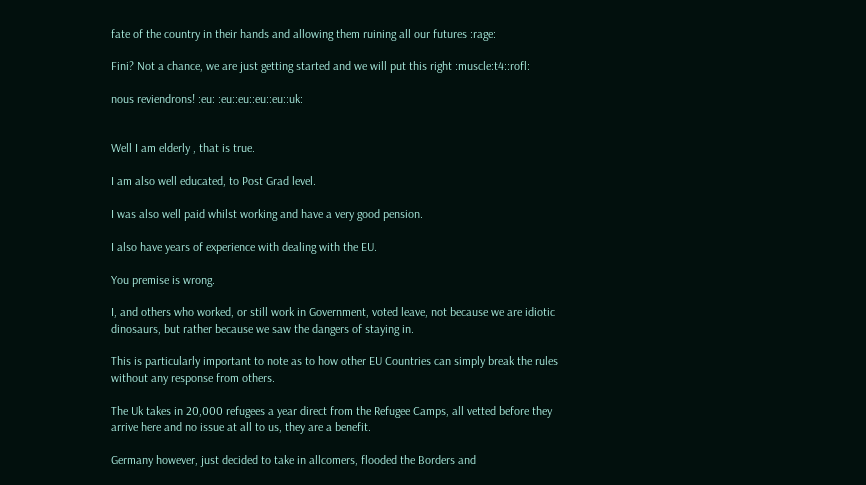fate of the country in their hands and allowing them ruining all our futures :rage:

Fini? Not a chance, we are just getting started and we will put this right :muscle:t4::rofl:

nous reviendrons! :eu: :eu::eu::eu::eu::uk:


Well I am elderly , that is true.

I am also well educated, to Post Grad level.

I was also well paid whilst working and have a very good pension.

I also have years of experience with dealing with the EU.

You premise is wrong.

I, and others who worked, or still work in Government, voted leave, not because we are idiotic dinosaurs, but rather because we saw the dangers of staying in.

This is particularly important to note as to how other EU Countries can simply break the rules without any response from others.

The Uk takes in 20,000 refugees a year direct from the Refugee Camps, all vetted before they arrive here and no issue at all to us, they are a benefit.

Germany however, just decided to take in allcomers, flooded the Borders and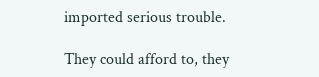imported serious trouble.

They could afford to, they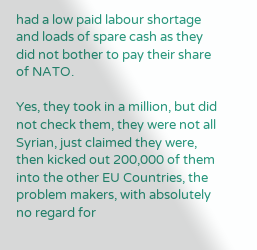had a low paid labour shortage and loads of spare cash as they did not bother to pay their share of NATO.

Yes, they took in a million, but did not check them, they were not all Syrian, just claimed they were, then kicked out 200,000 of them into the other EU Countries, the problem makers, with absolutely no regard for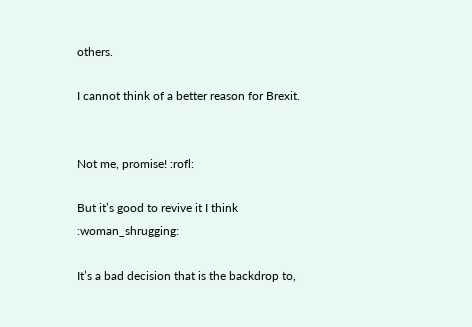others.

I cannot think of a better reason for Brexit.


Not me, promise! :rofl:

But it’s good to revive it I think :woman_shrugging:

It’s a bad decision that is the backdrop to,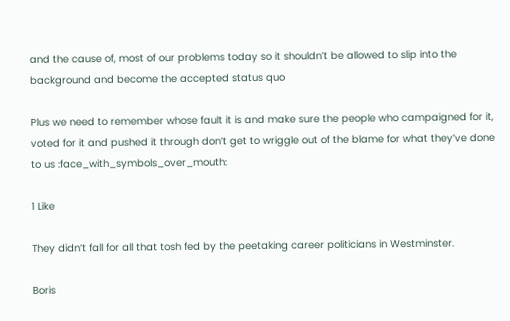and the cause of, most of our problems today so it shouldn’t be allowed to slip into the background and become the accepted status quo

Plus we need to remember whose fault it is and make sure the people who campaigned for it, voted for it and pushed it through don’t get to wriggle out of the blame for what they’ve done to us :face_with_symbols_over_mouth:

1 Like

They didn’t fall for all that tosh fed by the peetaking career politicians in Westminster.

Boris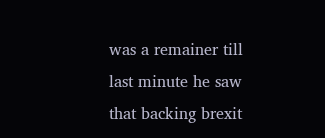was a remainer till last minute he saw that backing brexit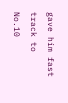gave him fast track to No.10